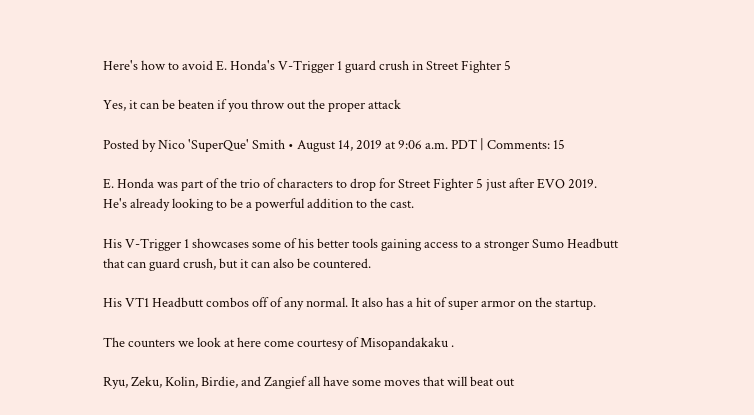Here's how to avoid E. Honda's V-Trigger 1 guard crush in Street Fighter 5

Yes, it can be beaten if you throw out the proper attack

Posted by Nico 'SuperQue' Smith • August 14, 2019 at 9:06 a.m. PDT | Comments: 15

E. Honda was part of the trio of characters to drop for Street Fighter 5 just after EVO 2019. He's already looking to be a powerful addition to the cast.

His V-Trigger 1 showcases some of his better tools gaining access to a stronger Sumo Headbutt that can guard crush, but it can also be countered.

His VT1 Headbutt combos off of any normal. It also has a hit of super armor on the startup.

The counters we look at here come courtesy of Misopandakaku .

Ryu, Zeku, Kolin, Birdie, and Zangief all have some moves that will beat out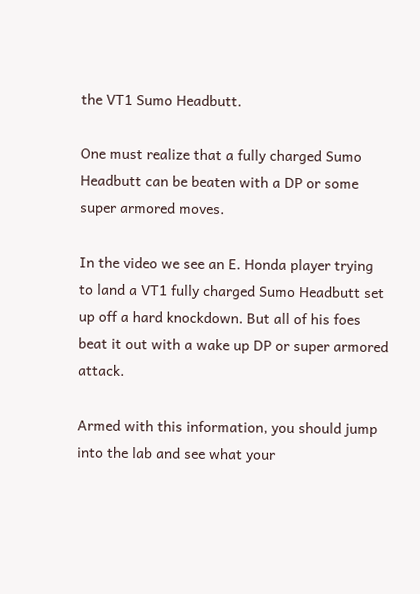the VT1 Sumo Headbutt.

One must realize that a fully charged Sumo Headbutt can be beaten with a DP or some super armored moves.

In the video we see an E. Honda player trying to land a VT1 fully charged Sumo Headbutt set up off a hard knockdown. But all of his foes beat it out with a wake up DP or super armored attack.

Armed with this information, you should jump into the lab and see what your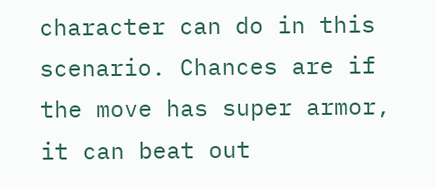character can do in this scenario. Chances are if the move has super armor, it can beat out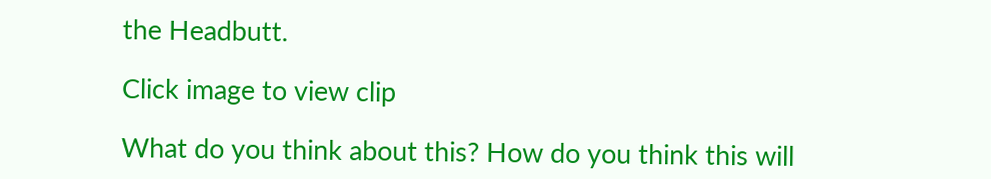the Headbutt.

Click image to view clip

What do you think about this? How do you think this will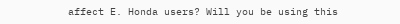affect E. Honda users? Will you be using this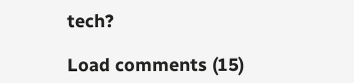tech?

Load comments (15)